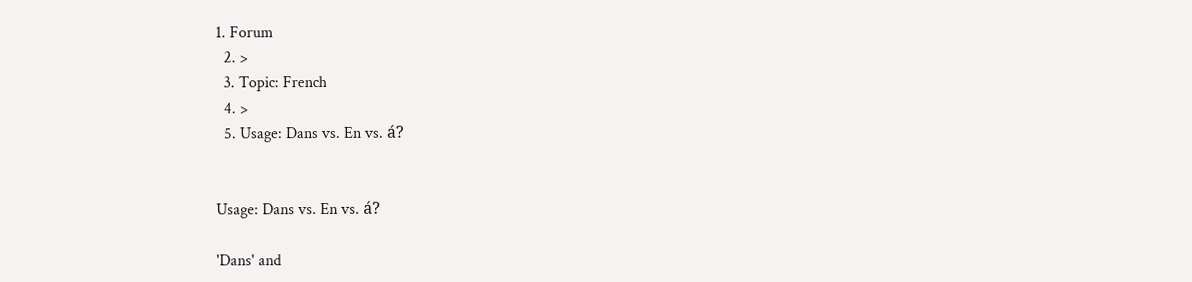1. Forum
  2. >
  3. Topic: French
  4. >
  5. Usage: Dans vs. En vs. á?


Usage: Dans vs. En vs. á?

'Dans' and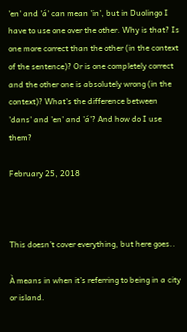'en' and 'á' can mean 'in', but in Duolingo I have to use one over the other. Why is that? Is one more correct than the other (in the context of the sentence)? Or is one completely correct and the other one is absolutely wrong (in the context)? What's the difference between 'dans' and 'en' and 'á'? And how do I use them?

February 25, 2018



This doesn’t cover everything, but here goes..

À means in when it’s referring to being in a city or island.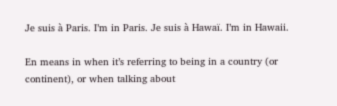Je suis à Paris. I’m in Paris. Je suis à Hawaï. I’m in Hawaii.

En means in when it’s referring to being in a country (or continent), or when talking about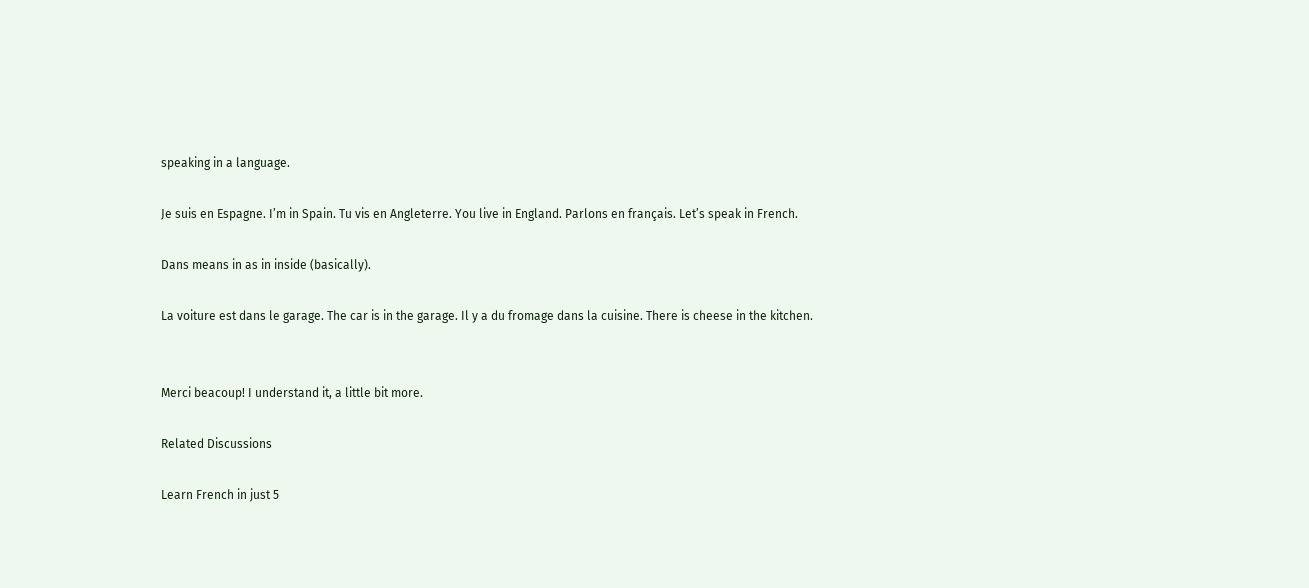speaking in a language.

Je suis en Espagne. I’m in Spain. Tu vis en Angleterre. You live in England. Parlons en français. Let’s speak in French.

Dans means in as in inside (basically).

La voiture est dans le garage. The car is in the garage. Il y a du fromage dans la cuisine. There is cheese in the kitchen.


Merci beacoup! I understand it, a little bit more.

Related Discussions

Learn French in just 5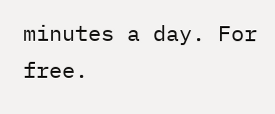minutes a day. For free.